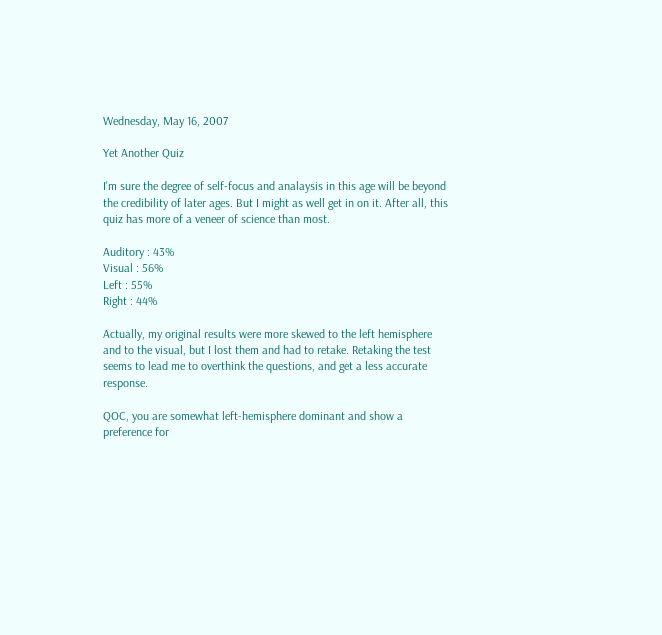Wednesday, May 16, 2007

Yet Another Quiz

I'm sure the degree of self-focus and analaysis in this age will be beyond the credibility of later ages. But I might as well get in on it. After all, this quiz has more of a veneer of science than most.

Auditory : 43%
Visual : 56%
Left : 55%
Right : 44%

Actually, my original results were more skewed to the left hemisphere and to the visual, but I lost them and had to retake. Retaking the test seems to lead me to overthink the questions, and get a less accurate response.

QOC, you are somewhat left-hemisphere dominant and show a preference for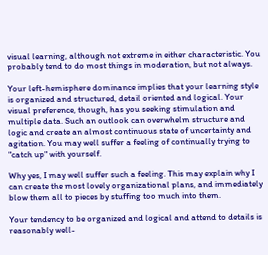visual learning, although not extreme in either characteristic. You probably tend to do most things in moderation, but not always.

Your left-hemisphere dominance implies that your learning style is organized and structured, detail oriented and logical. Your visual preference, though, has you seeking stimulation and multiple data. Such an outlook can overwhelm structure and logic and create an almost continuous state of uncertainty and agitation. You may well suffer a feeling of continually trying to "catch up" with yourself.

Why yes, I may well suffer such a feeling. This may explain why I can create the most lovely organizational plans, and immediately blow them all to pieces by stuffing too much into them.

Your tendency to be organized and logical and attend to details is reasonably well-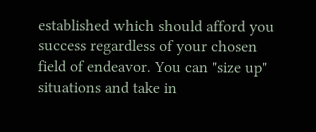established which should afford you success regardless of your chosen field of endeavor. You can "size up" situations and take in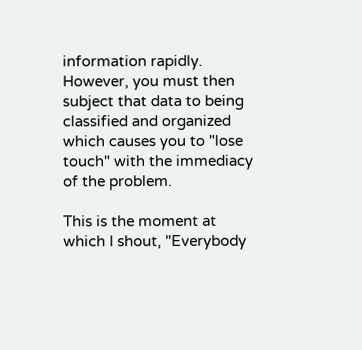information rapidly. However, you must then subject that data to being classified and organized which causes you to "lose touch" with the immediacy of the problem.

This is the moment at which I shout, "Everybody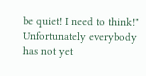be quiet! I need to think!" Unfortunately everybody has not yet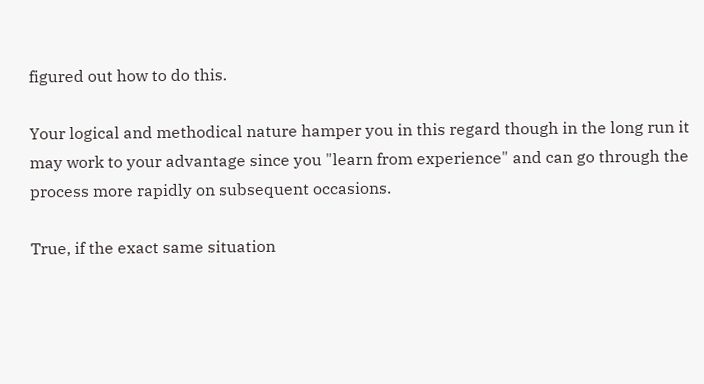figured out how to do this.

Your logical and methodical nature hamper you in this regard though in the long run it may work to your advantage since you "learn from experience" and can go through the process more rapidly on subsequent occasions.

True, if the exact same situation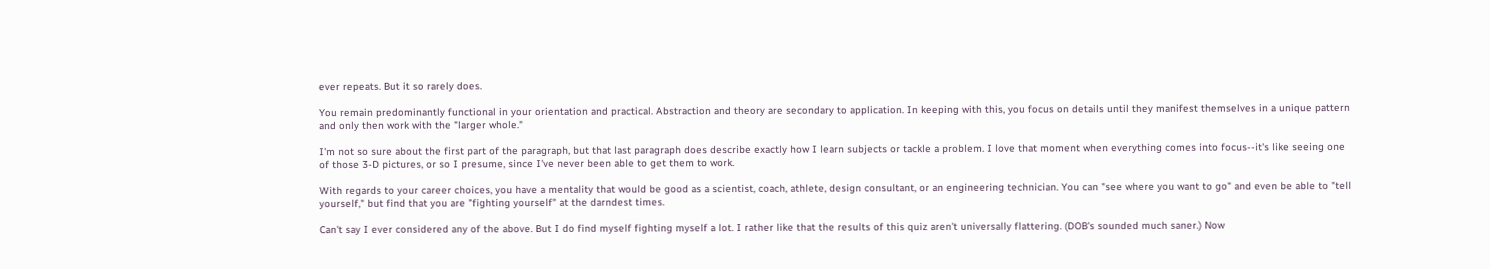ever repeats. But it so rarely does.

You remain predominantly functional in your orientation and practical. Abstraction and theory are secondary to application. In keeping with this, you focus on details until they manifest themselves in a unique pattern and only then work with the "larger whole."

I'm not so sure about the first part of the paragraph, but that last paragraph does describe exactly how I learn subjects or tackle a problem. I love that moment when everything comes into focus--it's like seeing one of those 3-D pictures, or so I presume, since I've never been able to get them to work.

With regards to your career choices, you have a mentality that would be good as a scientist, coach, athlete, design consultant, or an engineering technician. You can "see where you want to go" and even be able to "tell yourself," but find that you are "fighting yourself" at the darndest times.

Can't say I ever considered any of the above. But I do find myself fighting myself a lot. I rather like that the results of this quiz aren't universally flattering. (DOB's sounded much saner.) Now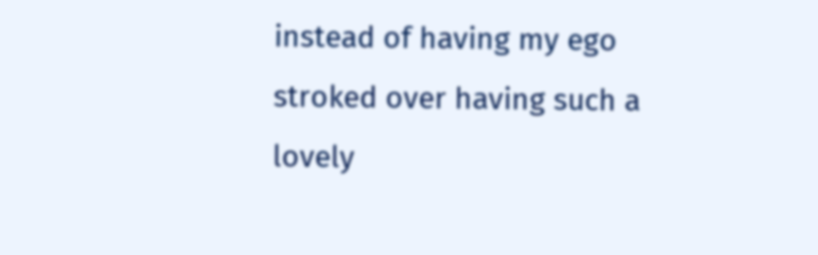instead of having my ego stroked over having such a lovely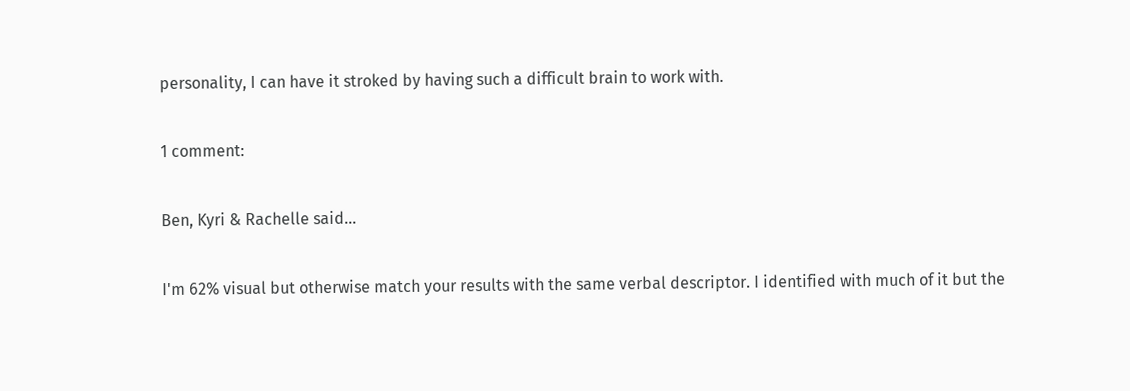personality, I can have it stroked by having such a difficult brain to work with.

1 comment:

Ben, Kyri & Rachelle said...

I'm 62% visual but otherwise match your results with the same verbal descriptor. I identified with much of it but the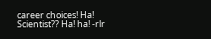career choices! Ha! Scientist?? Ha! ha! -rlr